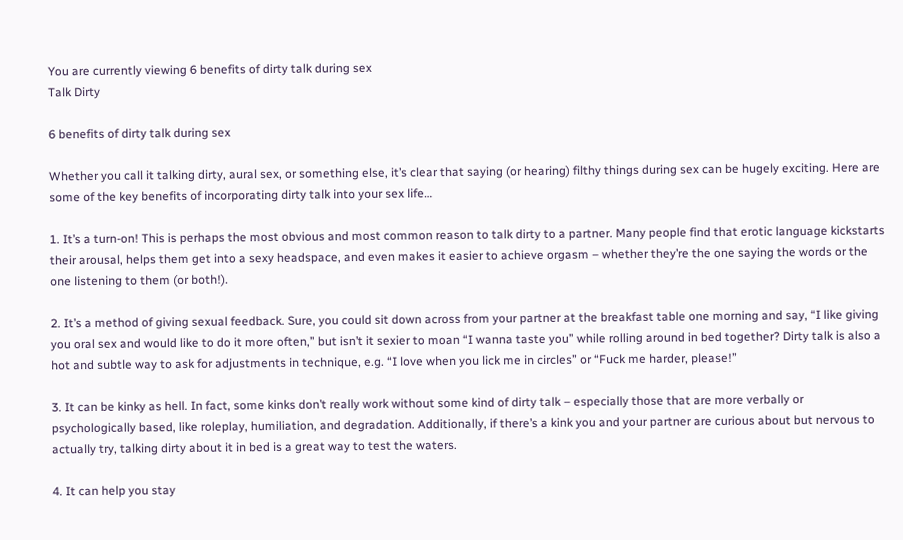You are currently viewing 6 benefits of dirty talk during sex
Talk Dirty

6 benefits of dirty talk during sex

Whether you call it talking dirty, aural sex, or something else, it’s clear that saying (or hearing) filthy things during sex can be hugely exciting. Here are some of the key benefits of incorporating dirty talk into your sex life…

1. It’s a turn-on! This is perhaps the most obvious and most common reason to talk dirty to a partner. Many people find that erotic language kickstarts their arousal, helps them get into a sexy headspace, and even makes it easier to achieve orgasm – whether they’re the one saying the words or the one listening to them (or both!).

2. It’s a method of giving sexual feedback. Sure, you could sit down across from your partner at the breakfast table one morning and say, “I like giving you oral sex and would like to do it more often,” but isn’t it sexier to moan “I wanna taste you” while rolling around in bed together? Dirty talk is also a hot and subtle way to ask for adjustments in technique, e.g. “I love when you lick me in circles” or “Fuck me harder, please!”

3. It can be kinky as hell. In fact, some kinks don’t really work without some kind of dirty talk – especially those that are more verbally or psychologically based, like roleplay, humiliation, and degradation. Additionally, if there’s a kink you and your partner are curious about but nervous to actually try, talking dirty about it in bed is a great way to test the waters.

4. It can help you stay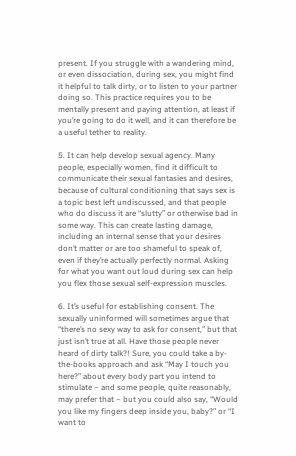present. If you struggle with a wandering mind, or even dissociation, during sex, you might find it helpful to talk dirty, or to listen to your partner doing so. This practice requires you to be mentally present and paying attention, at least if you’re going to do it well, and it can therefore be a useful tether to reality.

5. It can help develop sexual agency. Many people, especially women, find it difficult to communicate their sexual fantasies and desires, because of cultural conditioning that says sex is a topic best left undiscussed, and that people who do discuss it are “slutty” or otherwise bad in some way. This can create lasting damage, including an internal sense that your desires don’t matter or are too shameful to speak of, even if they’re actually perfectly normal. Asking for what you want out loud during sex can help you flex those sexual self-expression muscles.

6. It’s useful for establishing consent. The sexually uninformed will sometimes argue that “there’s no sexy way to ask for consent,” but that just isn’t true at all. Have those people never heard of dirty talk?! Sure, you could take a by-the-books approach and ask “May I touch you here?” about every body part you intend to stimulate – and some people, quite reasonably, may prefer that – but you could also say, “Would you like my fingers deep inside you, baby?” or “I want to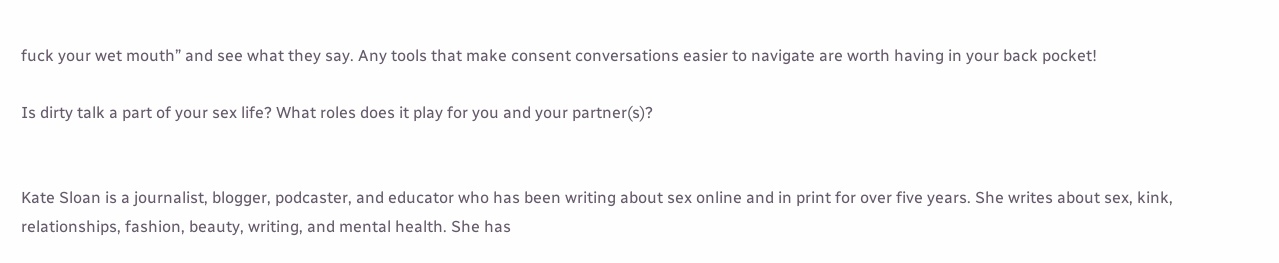fuck your wet mouth” and see what they say. Any tools that make consent conversations easier to navigate are worth having in your back pocket!

Is dirty talk a part of your sex life? What roles does it play for you and your partner(s)?


Kate Sloan is a journalist, blogger, podcaster, and educator who has been writing about sex online and in print for over five years. She writes about sex, kink, relationships, fashion, beauty, writing, and mental health. She has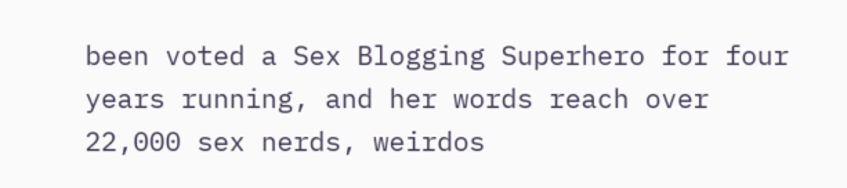been voted a Sex Blogging Superhero for four years running, and her words reach over 22,000 sex nerds, weirdos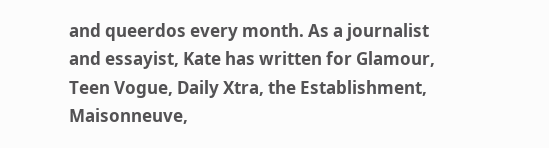and queerdos every month. As a journalist and essayist, Kate has written for Glamour, Teen Vogue, Daily Xtra, the Establishment, Maisonneuve,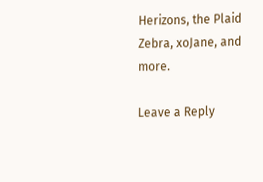Herizons, the Plaid Zebra, xoJane, and more.

Leave a Reply